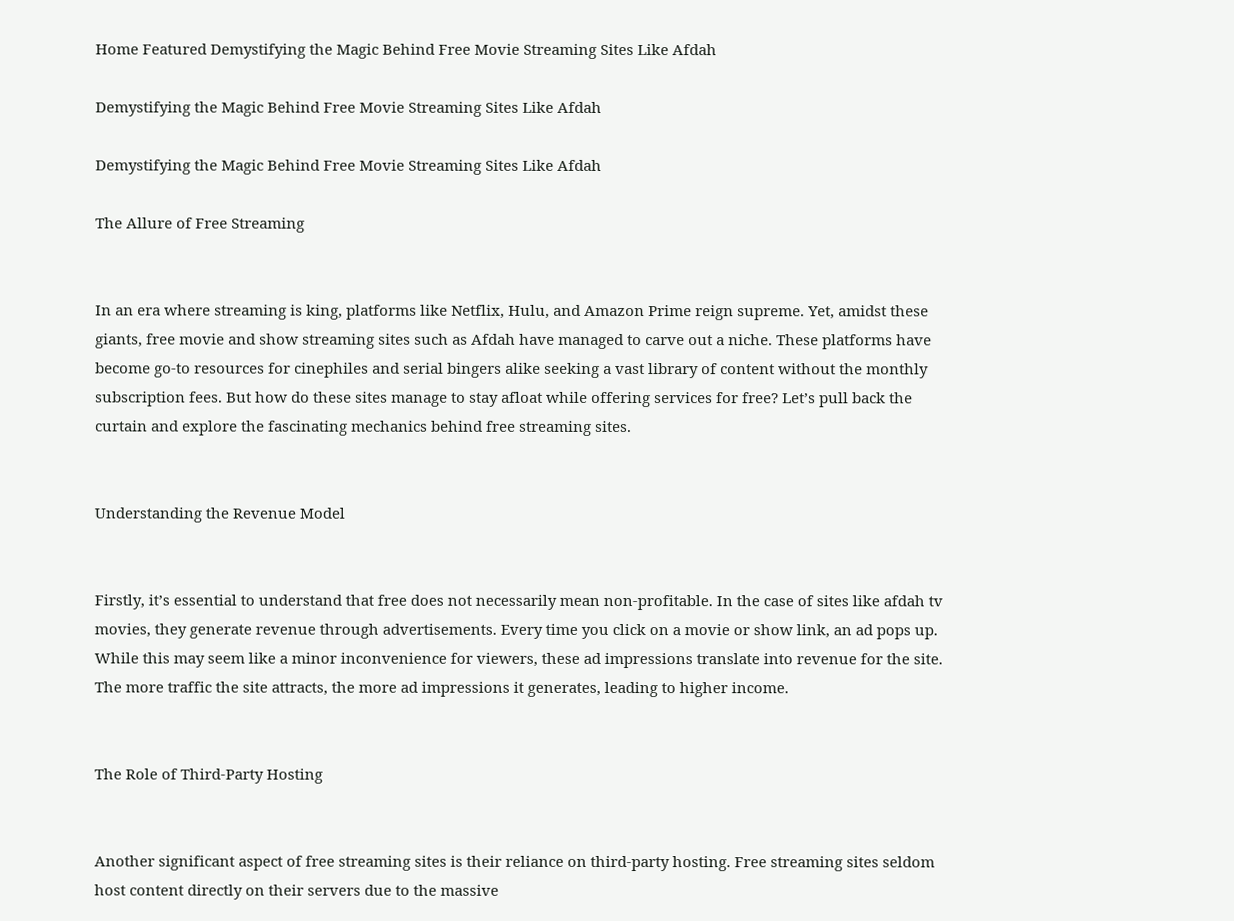Home Featured Demystifying the Magic Behind Free Movie Streaming Sites Like Afdah

Demystifying the Magic Behind Free Movie Streaming Sites Like Afdah

Demystifying the Magic Behind Free Movie Streaming Sites Like Afdah

The Allure of Free Streaming


In an era where streaming is king, platforms like Netflix, Hulu, and Amazon Prime reign supreme. Yet, amidst these giants, free movie and show streaming sites such as Afdah have managed to carve out a niche. These platforms have become go-to resources for cinephiles and serial bingers alike seeking a vast library of content without the monthly subscription fees. But how do these sites manage to stay afloat while offering services for free? Let’s pull back the curtain and explore the fascinating mechanics behind free streaming sites.


Understanding the Revenue Model


Firstly, it’s essential to understand that free does not necessarily mean non-profitable. In the case of sites like afdah tv movies, they generate revenue through advertisements. Every time you click on a movie or show link, an ad pops up. While this may seem like a minor inconvenience for viewers, these ad impressions translate into revenue for the site. The more traffic the site attracts, the more ad impressions it generates, leading to higher income.


The Role of Third-Party Hosting


Another significant aspect of free streaming sites is their reliance on third-party hosting. Free streaming sites seldom host content directly on their servers due to the massive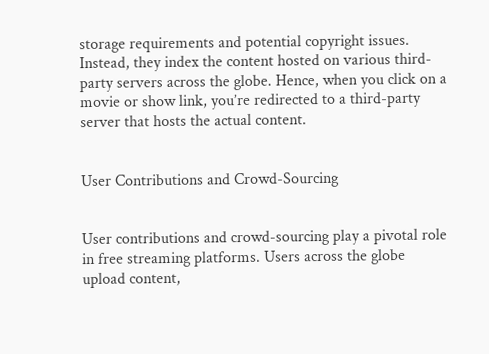storage requirements and potential copyright issues. Instead, they index the content hosted on various third-party servers across the globe. Hence, when you click on a movie or show link, you’re redirected to a third-party server that hosts the actual content.


User Contributions and Crowd-Sourcing


User contributions and crowd-sourcing play a pivotal role in free streaming platforms. Users across the globe upload content,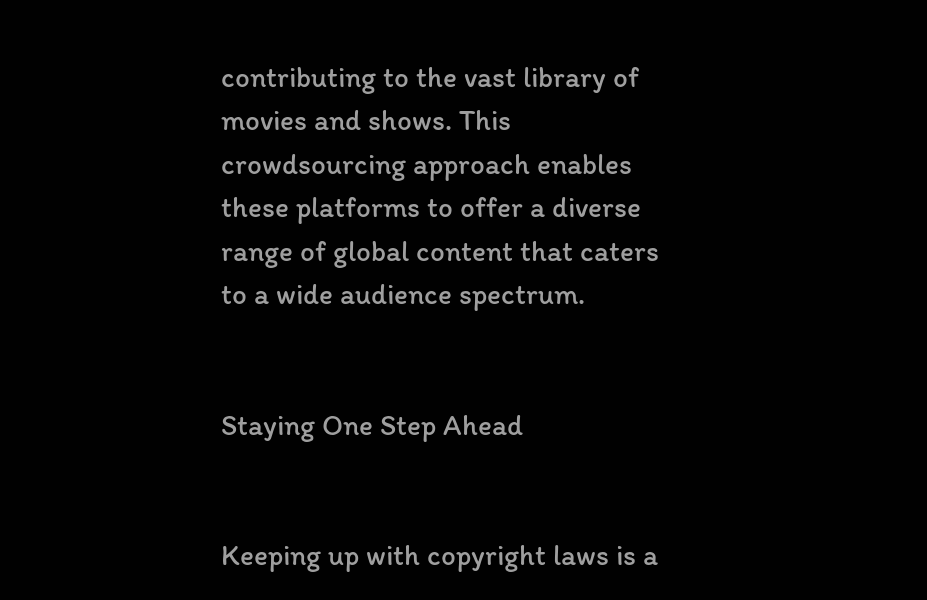contributing to the vast library of movies and shows. This crowdsourcing approach enables these platforms to offer a diverse range of global content that caters to a wide audience spectrum.


Staying One Step Ahead


Keeping up with copyright laws is a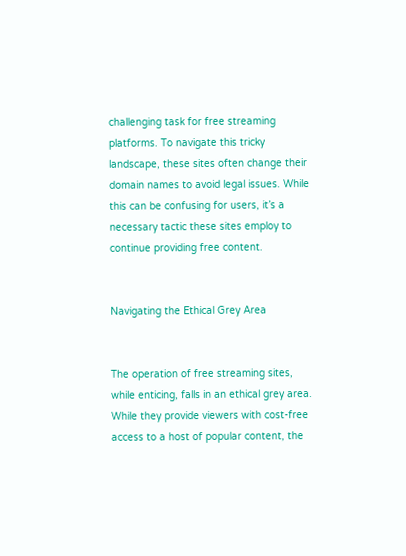challenging task for free streaming platforms. To navigate this tricky landscape, these sites often change their domain names to avoid legal issues. While this can be confusing for users, it’s a necessary tactic these sites employ to continue providing free content.


Navigating the Ethical Grey Area


The operation of free streaming sites, while enticing, falls in an ethical grey area. While they provide viewers with cost-free access to a host of popular content, the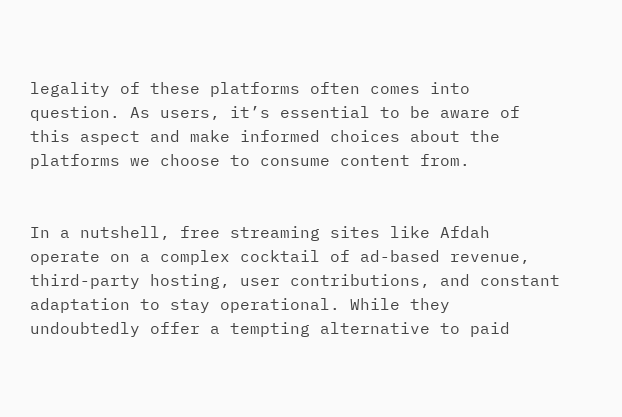legality of these platforms often comes into question. As users, it’s essential to be aware of this aspect and make informed choices about the platforms we choose to consume content from.


In a nutshell, free streaming sites like Afdah operate on a complex cocktail of ad-based revenue, third-party hosting, user contributions, and constant adaptation to stay operational. While they undoubtedly offer a tempting alternative to paid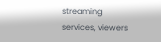streaming services, viewers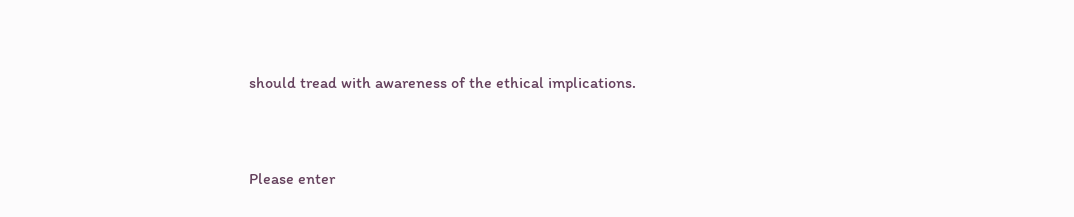should tread with awareness of the ethical implications.


Please enter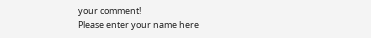your comment!
Please enter your name here